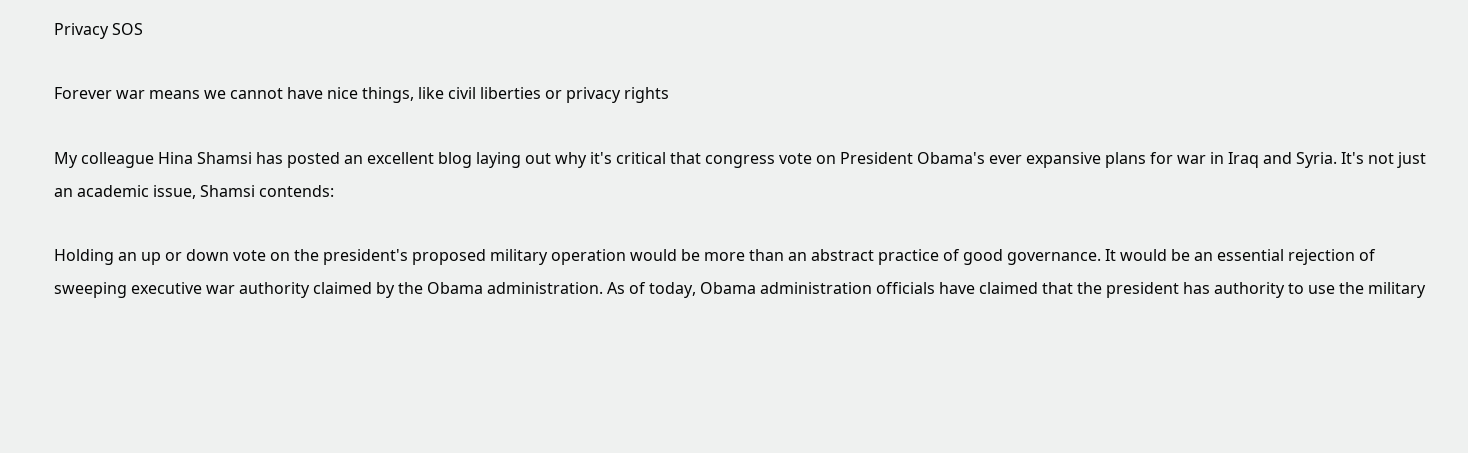Privacy SOS

Forever war means we cannot have nice things, like civil liberties or privacy rights

My colleague Hina Shamsi has posted an excellent blog laying out why it's critical that congress vote on President Obama's ever expansive plans for war in Iraq and Syria. It's not just an academic issue, Shamsi contends:

Holding an up or down vote on the president's proposed military operation would be more than an abstract practice of good governance. It would be an essential rejection of sweeping executive war authority claimed by the Obama administration. As of today, Obama administration officials have claimed that the president has authority to use the military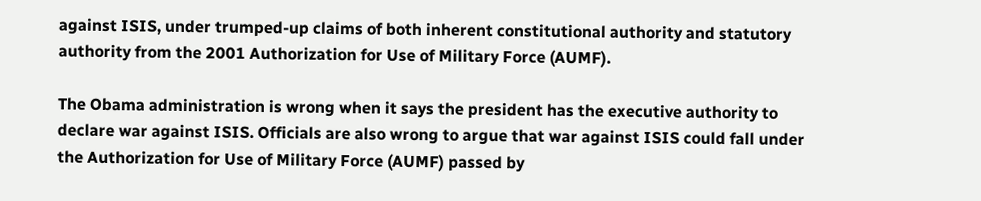against ISIS, under trumped-up claims of both inherent constitutional authority and statutory authority from the 2001 Authorization for Use of Military Force (AUMF).

The Obama administration is wrong when it says the president has the executive authority to declare war against ISIS. Officials are also wrong to argue that war against ISIS could fall under the Authorization for Use of Military Force (AUMF) passed by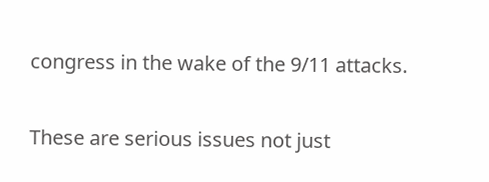congress in the wake of the 9/11 attacks.

These are serious issues not just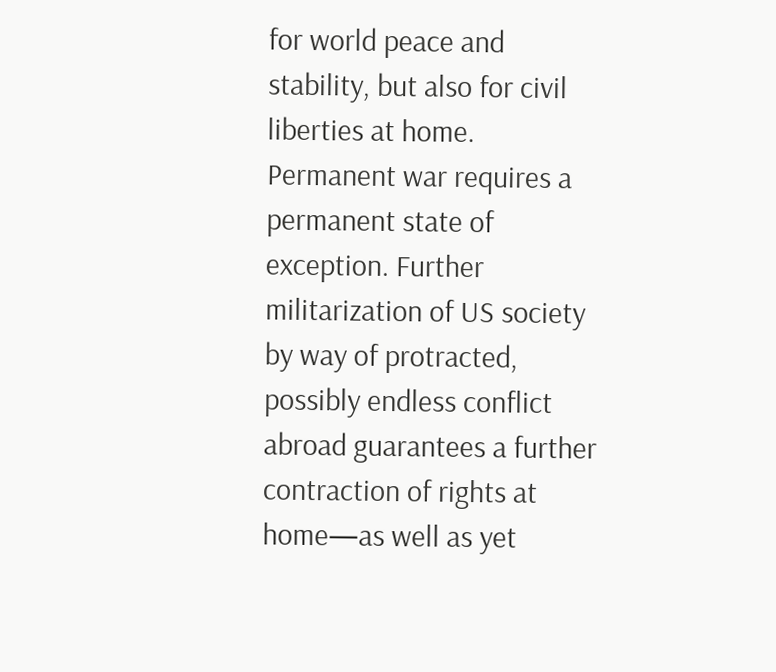for world peace and stability, but also for civil liberties at home. Permanent war requires a permanent state of exception. Further militarization of US society by way of protracted, possibly endless conflict abroad guarantees a further contraction of rights at home—as well as yet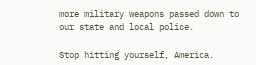more military weapons passed down to our state and local police.

Stop hitting yourself, America.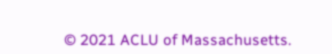© 2021 ACLU of Massachusetts.